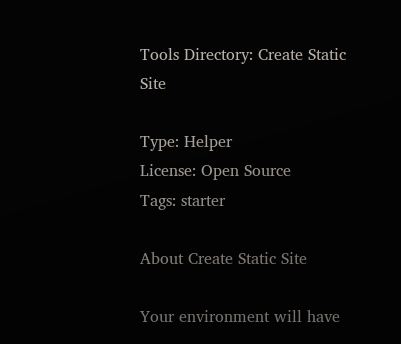Tools Directory: Create Static Site

Type: Helper
License: Open Source
Tags: starter

About Create Static Site

Your environment will have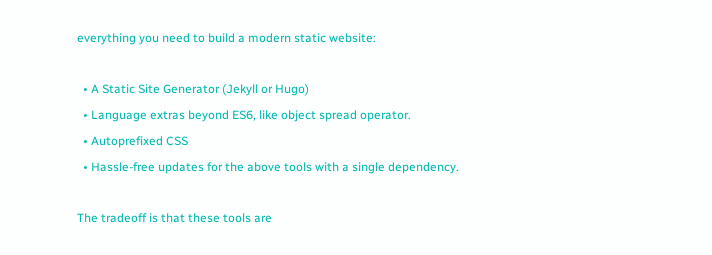everything you need to build a modern static website:

  • A Static Site Generator (Jekyll or Hugo)
  • Language extras beyond ES6, like object spread operator.
  • Autoprefixed CSS
  • Hassle-free updates for the above tools with a single dependency.

The tradeoff is that these tools are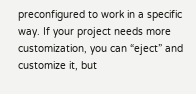preconfigured to work in a specific way. If your project needs more customization, you can “eject” and customize it, but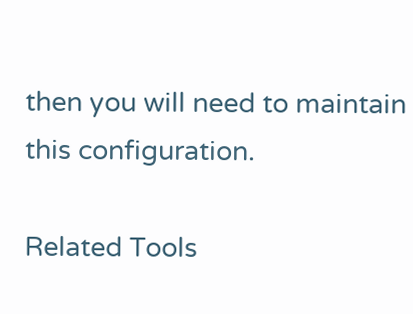then you will need to maintain this configuration.

Related Tools